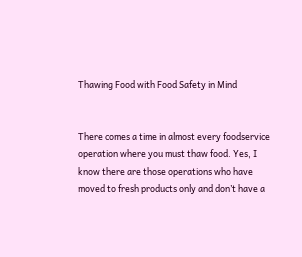Thawing Food with Food Safety in Mind


There comes a time in almost every foodservice operation where you must thaw food. Yes, I know there are those operations who have moved to fresh products only and don’t have a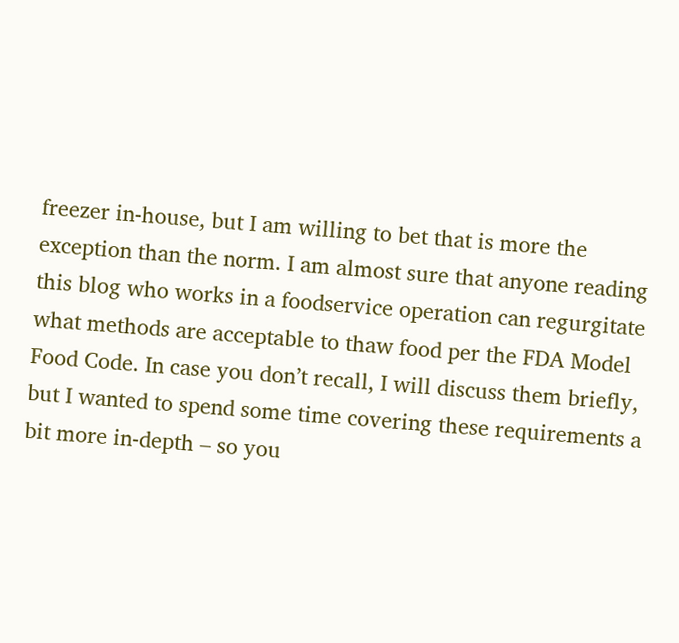freezer in-house, but I am willing to bet that is more the exception than the norm. I am almost sure that anyone reading this blog who works in a foodservice operation can regurgitate what methods are acceptable to thaw food per the FDA Model Food Code. In case you don’t recall, I will discuss them briefly, but I wanted to spend some time covering these requirements a bit more in-depth – so you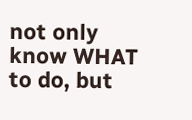not only know WHAT to do, but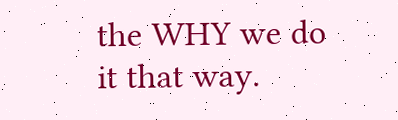the WHY we do it that way.